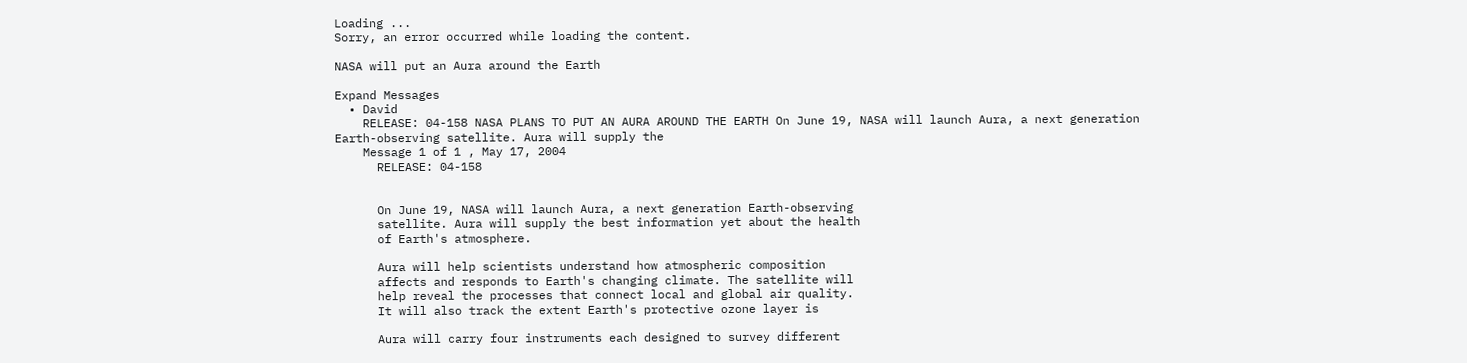Loading ...
Sorry, an error occurred while loading the content.

NASA will put an Aura around the Earth

Expand Messages
  • David
    RELEASE: 04-158 NASA PLANS TO PUT AN AURA AROUND THE EARTH On June 19, NASA will launch Aura, a next generation Earth-observing satellite. Aura will supply the
    Message 1 of 1 , May 17, 2004
      RELEASE: 04-158


      On June 19, NASA will launch Aura, a next generation Earth-observing
      satellite. Aura will supply the best information yet about the health
      of Earth's atmosphere.

      Aura will help scientists understand how atmospheric composition
      affects and responds to Earth's changing climate. The satellite will
      help reveal the processes that connect local and global air quality.
      It will also track the extent Earth's protective ozone layer is

      Aura will carry four instruments each designed to survey different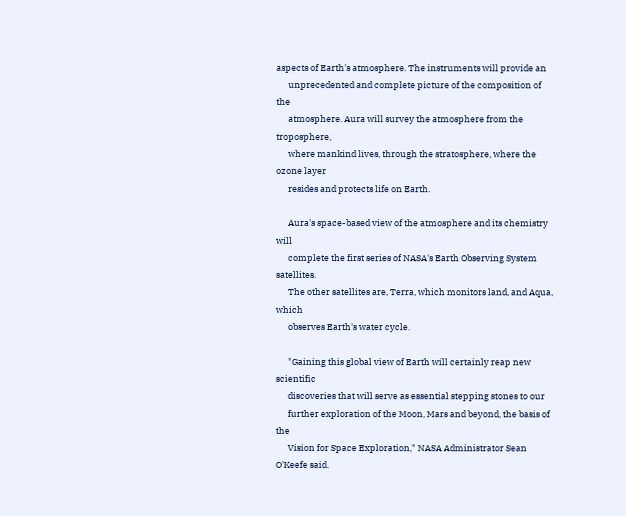aspects of Earth's atmosphere. The instruments will provide an
      unprecedented and complete picture of the composition of the
      atmosphere. Aura will survey the atmosphere from the troposphere,
      where mankind lives, through the stratosphere, where the ozone layer
      resides and protects life on Earth.

      Aura's space-based view of the atmosphere and its chemistry will
      complete the first series of NASA's Earth Observing System satellites.
      The other satellites are, Terra, which monitors land, and Aqua, which
      observes Earth's water cycle.

      "Gaining this global view of Earth will certainly reap new scientific
      discoveries that will serve as essential stepping stones to our
      further exploration of the Moon, Mars and beyond, the basis of the
      Vision for Space Exploration," NASA Administrator Sean O'Keefe said.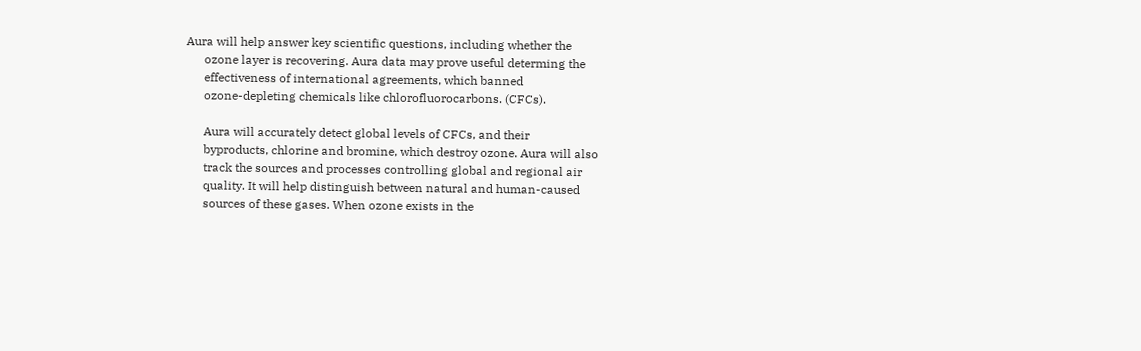Aura will help answer key scientific questions, including whether the
      ozone layer is recovering. Aura data may prove useful determing the
      effectiveness of international agreements, which banned
      ozone-depleting chemicals like chlorofluorocarbons. (CFCs).

      Aura will accurately detect global levels of CFCs, and their
      byproducts, chlorine and bromine, which destroy ozone. Aura will also
      track the sources and processes controlling global and regional air
      quality. It will help distinguish between natural and human-caused
      sources of these gases. When ozone exists in the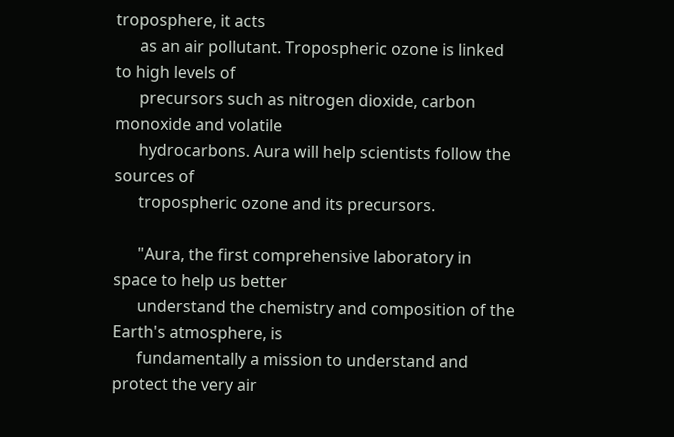troposphere, it acts
      as an air pollutant. Tropospheric ozone is linked to high levels of
      precursors such as nitrogen dioxide, carbon monoxide and volatile
      hydrocarbons. Aura will help scientists follow the sources of
      tropospheric ozone and its precursors.

      "Aura, the first comprehensive laboratory in space to help us better
      understand the chemistry and composition of the Earth's atmosphere, is
      fundamentally a mission to understand and protect the very air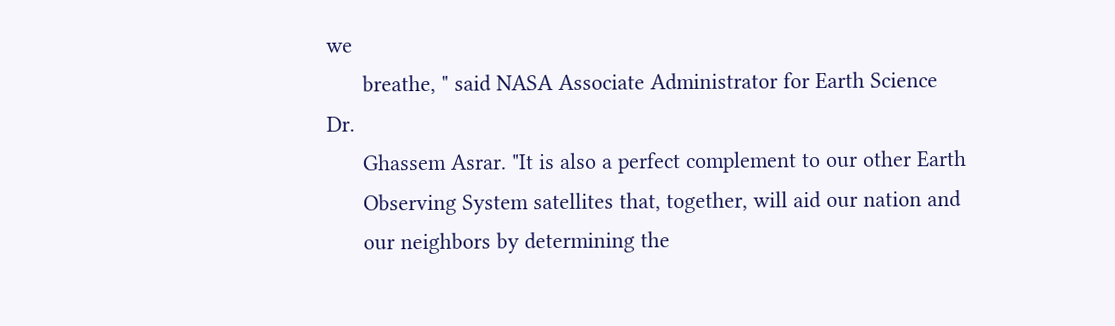we
      breathe, " said NASA Associate Administrator for Earth Science Dr.
      Ghassem Asrar. "It is also a perfect complement to our other Earth
      Observing System satellites that, together, will aid our nation and
      our neighbors by determining the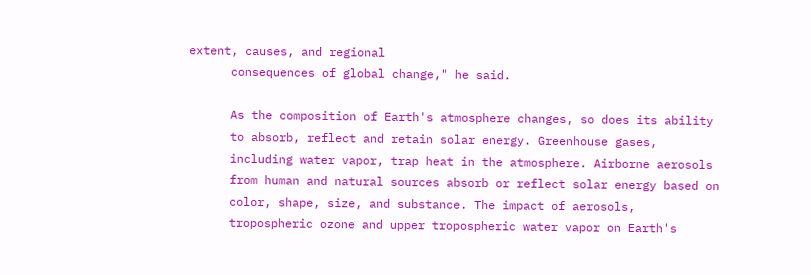extent, causes, and regional
      consequences of global change," he said.

      As the composition of Earth's atmosphere changes, so does its ability
      to absorb, reflect and retain solar energy. Greenhouse gases,
      including water vapor, trap heat in the atmosphere. Airborne aerosols
      from human and natural sources absorb or reflect solar energy based on
      color, shape, size, and substance. The impact of aerosols,
      tropospheric ozone and upper tropospheric water vapor on Earth's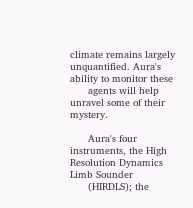climate remains largely unquantified. Aura's ability to monitor these
      agents will help unravel some of their mystery.

      Aura's four instruments, the High Resolution Dynamics Limb Sounder
      (HIRDLS); the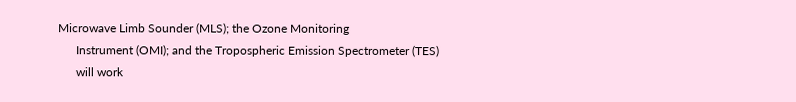Microwave Limb Sounder (MLS); the Ozone Monitoring
      Instrument (OMI); and the Tropospheric Emission Spectrometer (TES)
      will work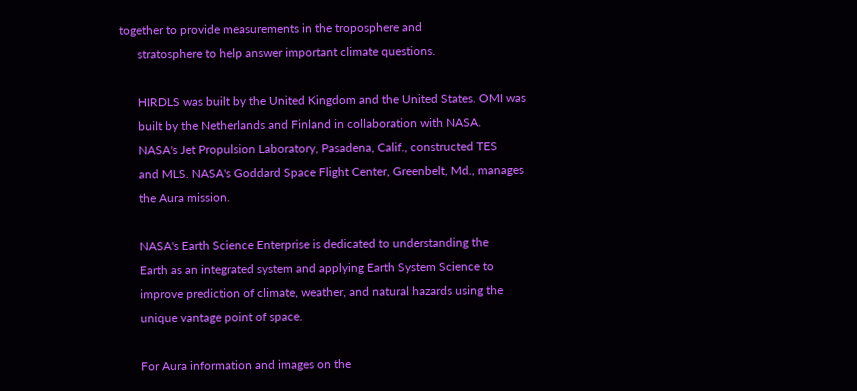together to provide measurements in the troposphere and
      stratosphere to help answer important climate questions.

      HIRDLS was built by the United Kingdom and the United States. OMI was
      built by the Netherlands and Finland in collaboration with NASA.
      NASA's Jet Propulsion Laboratory, Pasadena, Calif., constructed TES
      and MLS. NASA's Goddard Space Flight Center, Greenbelt, Md., manages
      the Aura mission.

      NASA's Earth Science Enterprise is dedicated to understanding the
      Earth as an integrated system and applying Earth System Science to
      improve prediction of climate, weather, and natural hazards using the
      unique vantage point of space.

      For Aura information and images on the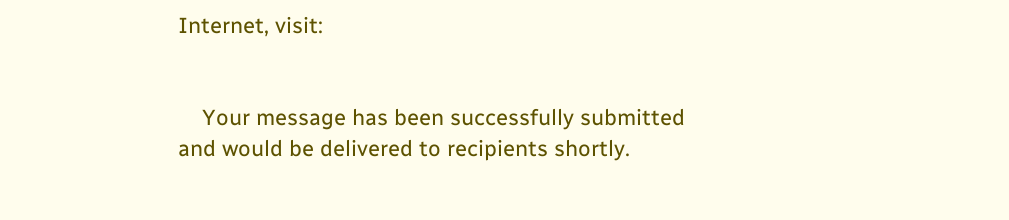Internet, visit:


    Your message has been successfully submitted and would be delivered to recipients shortly.